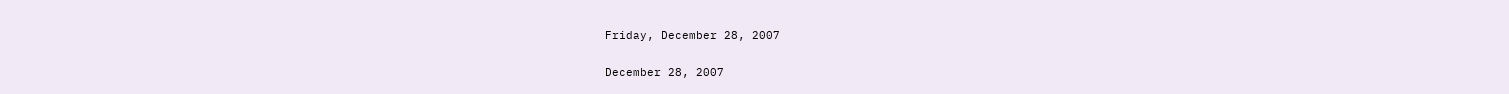Friday, December 28, 2007

December 28, 2007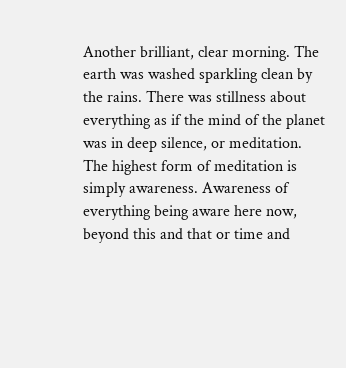Another brilliant, clear morning. The earth was washed sparkling clean by the rains. There was stillness about everything as if the mind of the planet was in deep silence, or meditation. The highest form of meditation is simply awareness. Awareness of everything being aware here now, beyond this and that or time and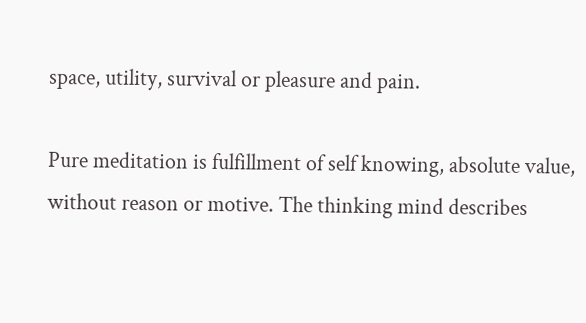space, utility, survival or pleasure and pain.

Pure meditation is fulfillment of self knowing, absolute value, without reason or motive. The thinking mind describes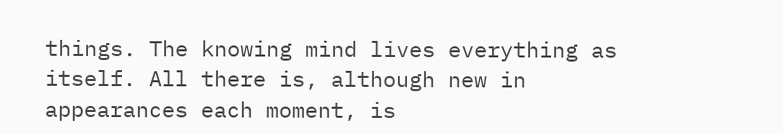things. The knowing mind lives everything as itself. All there is, although new in appearances each moment, is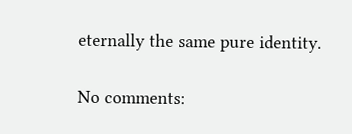eternally the same pure identity.

No comments: